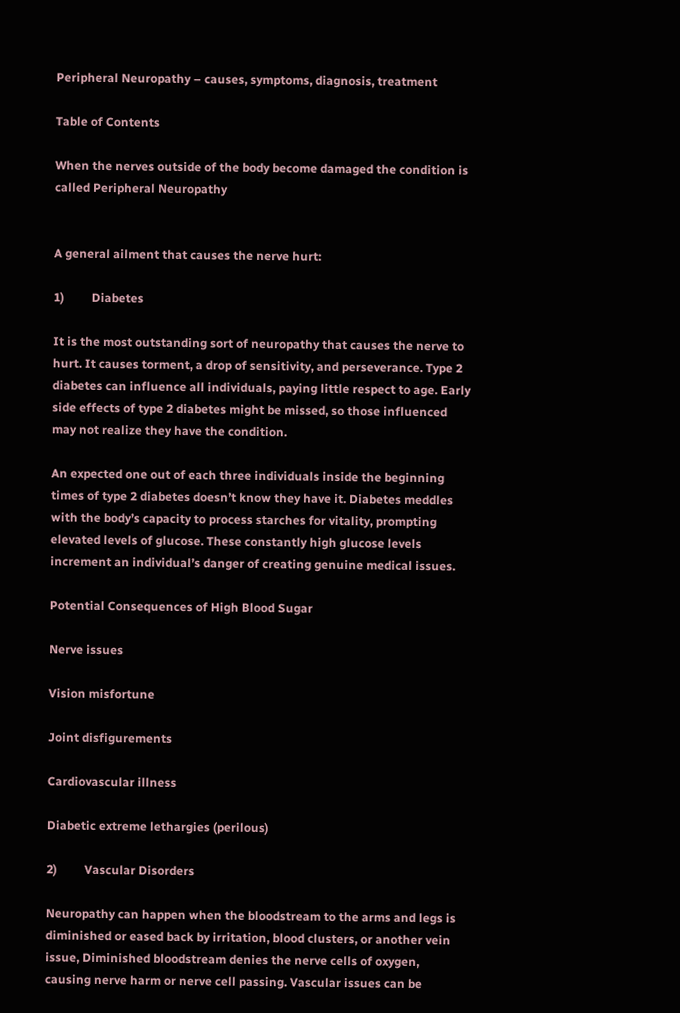Peripheral Neuropathy – causes, symptoms, diagnosis, treatment

Table of Contents

When the nerves outside of the body become damaged the condition is called Peripheral Neuropathy


A general ailment that causes the nerve hurt:

1)         Diabetes

It is the most outstanding sort of neuropathy that causes the nerve to hurt. It causes torment, a drop of sensitivity, and perseverance. Type 2 diabetes can influence all individuals, paying little respect to age. Early side effects of type 2 diabetes might be missed, so those influenced may not realize they have the condition.

An expected one out of each three individuals inside the beginning times of type 2 diabetes doesn’t know they have it. Diabetes meddles with the body’s capacity to process starches for vitality, prompting elevated levels of glucose. These constantly high glucose levels increment an individual’s danger of creating genuine medical issues.

Potential Consequences of High Blood Sugar

Nerve issues

Vision misfortune

Joint disfigurements

Cardiovascular illness

Diabetic extreme lethargies (perilous)

2)         Vascular Disorders

Neuropathy can happen when the bloodstream to the arms and legs is diminished or eased back by irritation, blood clusters, or another vein issue, Diminished bloodstream denies the nerve cells of oxygen, causing nerve harm or nerve cell passing. Vascular issues can be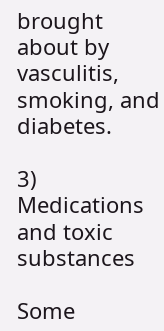brought about by vasculitis, smoking, and diabetes.

3)         Medications and toxic substances

Some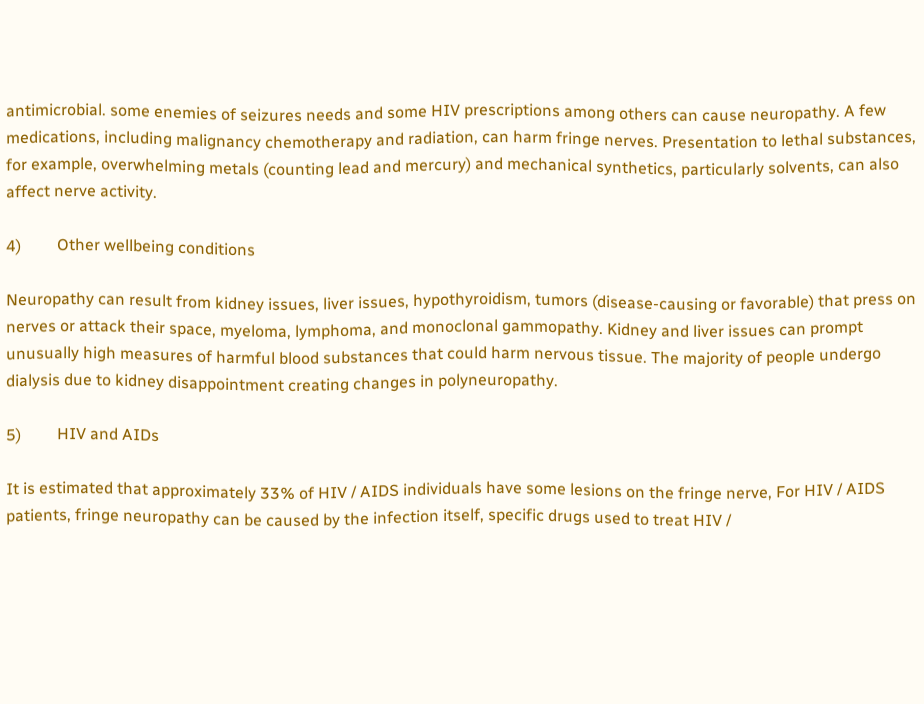antimicrobial. some enemies of seizures needs and some HIV prescriptions among others can cause neuropathy. A few medications, including malignancy chemotherapy and radiation, can harm fringe nerves. Presentation to lethal substances, for example, overwhelming metals (counting lead and mercury) and mechanical synthetics, particularly solvents, can also affect nerve activity.

4)         Other wellbeing conditions

Neuropathy can result from kidney issues, liver issues, hypothyroidism, tumors (disease-causing or favorable) that press on nerves or attack their space, myeloma, lymphoma, and monoclonal gammopathy. Kidney and liver issues can prompt unusually high measures of harmful blood substances that could harm nervous tissue. The majority of people undergo dialysis due to kidney disappointment creating changes in polyneuropathy.

5)         HIV and AIDs

It is estimated that approximately 33% of HIV / AIDS individuals have some lesions on the fringe nerve, For HIV / AIDS patients, fringe neuropathy can be caused by the infection itself, specific drugs used to treat HIV /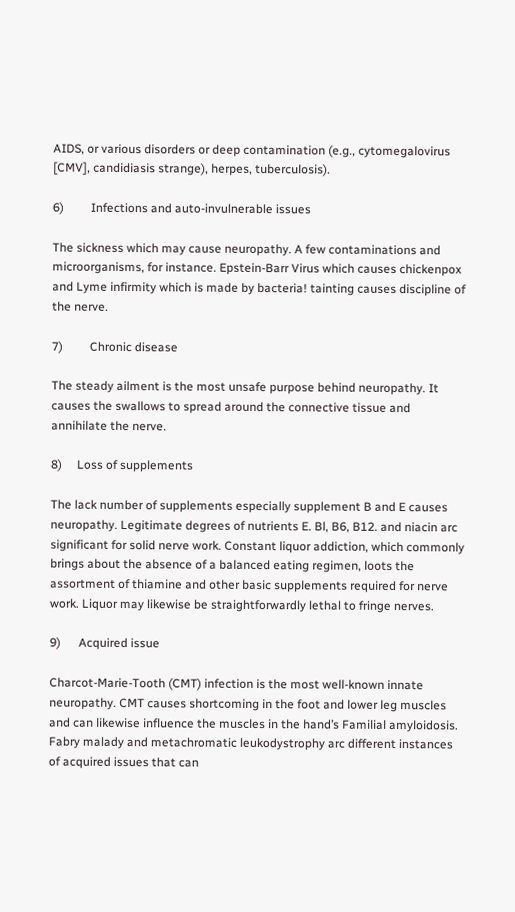AIDS, or various disorders or deep contamination (e.g., cytomegalovirus [CMV], candidiasis strange), herpes, tuberculosis).

6)         Infections and auto-invulnerable issues

The sickness which may cause neuropathy. A few contaminations and microorganisms, for instance. Epstein-Barr Virus which causes chickenpox and Lyme infirmity which is made by bacteria! tainting causes discipline of the nerve.

7)         Chronic disease

The steady ailment is the most unsafe purpose behind neuropathy. It causes the swallows to spread around the connective tissue and annihilate the nerve.

8)     Loss of supplements

The lack number of supplements especially supplement B and E causes neuropathy. Legitimate degrees of nutrients E. Bl, B6, B12. and niacin arc significant for solid nerve work. Constant liquor addiction, which commonly brings about the absence of a balanced eating regimen, loots the assortment of thiamine and other basic supplements required for nerve work. Liquor may likewise be straightforwardly lethal to fringe nerves.

9)      Acquired issue

Charcot-Marie-Tooth (CMT) infection is the most well-known innate neuropathy. CMT causes shortcoming in the foot and lower leg muscles and can likewise influence the muscles in the hand’s Familial amyloidosis. Fabry malady and metachromatic leukodystrophy arc different instances of acquired issues that can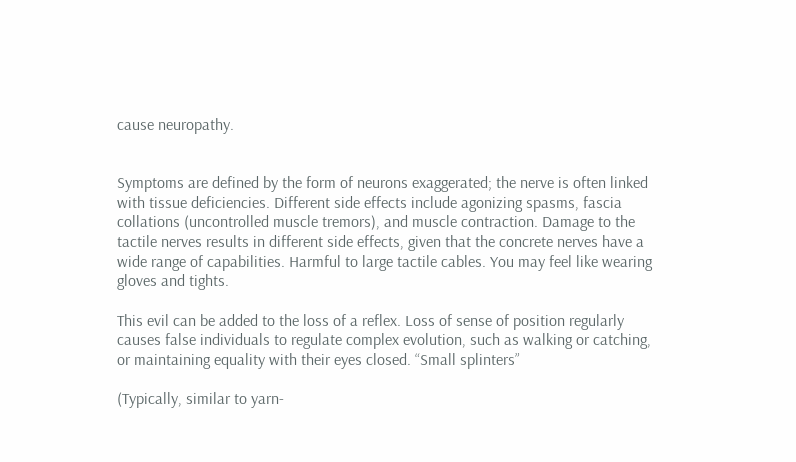cause neuropathy.


Symptoms are defined by the form of neurons exaggerated; the nerve is often linked with tissue deficiencies. Different side effects include agonizing spasms, fascia collations (uncontrolled muscle tremors), and muscle contraction. Damage to the tactile nerves results in different side effects, given that the concrete nerves have a wide range of capabilities. Harmful to large tactile cables. You may feel like wearing gloves and tights.

This evil can be added to the loss of a reflex. Loss of sense of position regularly causes false individuals to regulate complex evolution, such as walking or catching, or maintaining equality with their eyes closed. “Small splinters”

(Typically, similar to yarn-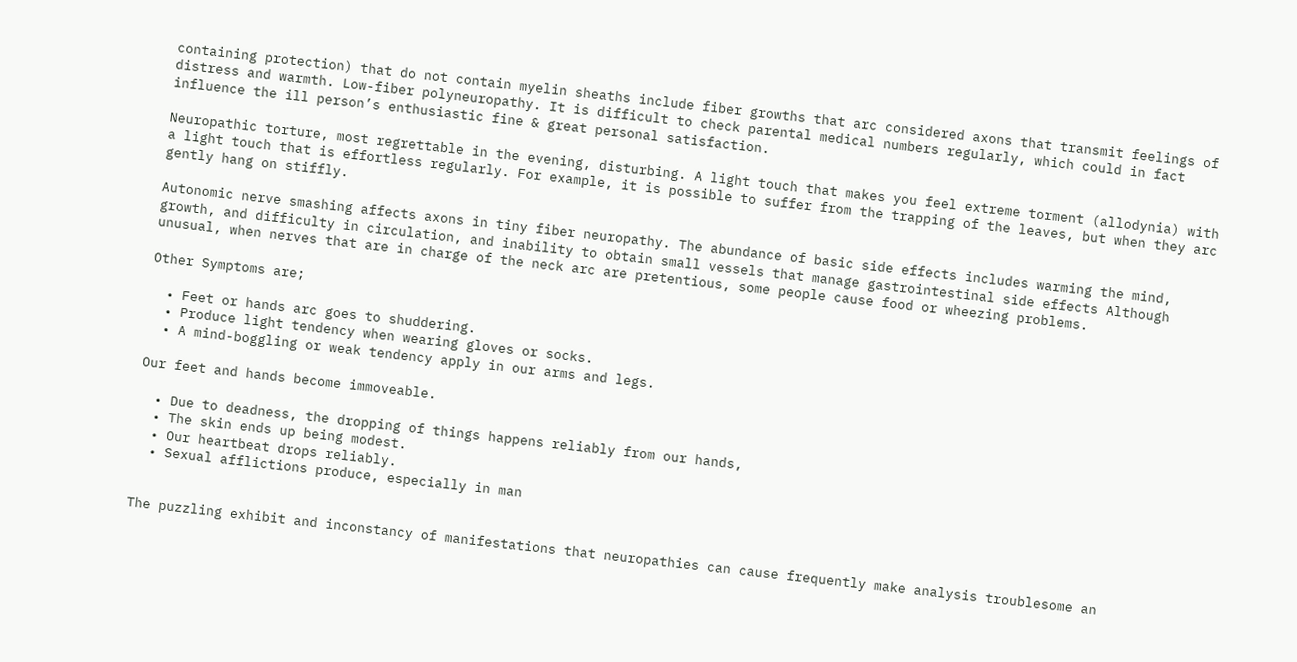containing protection) that do not contain myelin sheaths include fiber growths that arc considered axons that transmit feelings of distress and warmth. Low-fiber polyneuropathy. It is difficult to check parental medical numbers regularly, which could in fact influence the ill person’s enthusiastic fine & great personal satisfaction.

Neuropathic torture, most regrettable in the evening, disturbing. A light touch that makes you feel extreme torment (allodynia) with a light touch that is effortless regularly. For example, it is possible to suffer from the trapping of the leaves, but when they arc gently hang on stiffly.

Autonomic nerve smashing affects axons in tiny fiber neuropathy. The abundance of basic side effects includes warming the mind, growth, and difficulty in circulation, and inability to obtain small vessels that manage gastrointestinal side effects Although unusual, when nerves that are in charge of the neck arc are pretentious, some people cause food or wheezing problems.

Other Symptoms are;

  • Feet or hands arc goes to shuddering.
  • Produce light tendency when wearing gloves or socks.
  • A mind-boggling or weak tendency apply in our arms and legs.

Our feet and hands become immoveable.

  • Due to deadness, the dropping of things happens reliably from our hands,
  • The skin ends up being modest.
  • Our heartbeat drops reliably.
  • Sexual afflictions produce, especially in man


The puzzling exhibit and inconstancy of manifestations that neuropathies can cause frequently make analysis troublesome an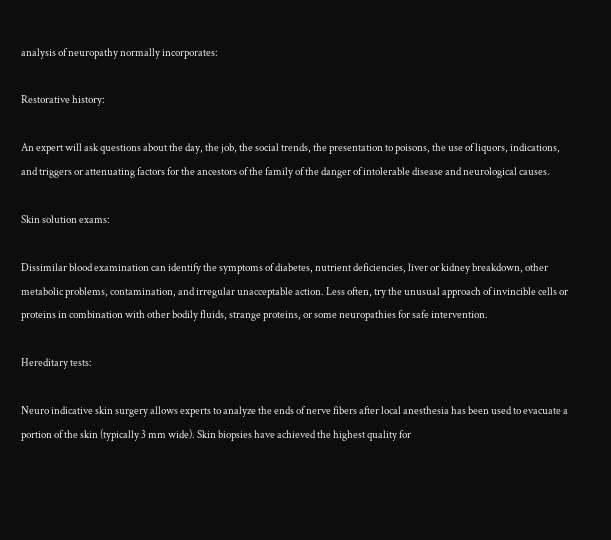analysis of neuropathy normally incorporates:

Restorative history:

An expert will ask questions about the day, the job, the social trends, the presentation to poisons, the use of liquors, indications, and triggers or attenuating factors for the ancestors of the family of the danger of intolerable disease and neurological causes.

Skin solution exams:

Dissimilar blood examination can identify the symptoms of diabetes, nutrient deficiencies, liver or kidney breakdown, other metabolic problems, contamination, and irregular unacceptable action. Less often, try the unusual approach of invincible cells or proteins in combination with other bodily fluids, strange proteins, or some neuropathies for safe intervention.

Hereditary tests:

Neuro indicative skin surgery allows experts to analyze the ends of nerve fibers after local anesthesia has been used to evacuate a portion of the skin (typically 3 mm wide). Skin biopsies have achieved the highest quality for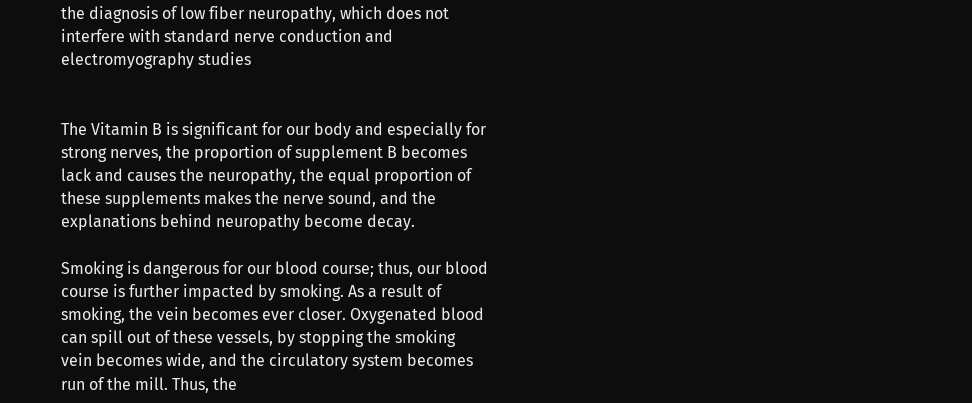the diagnosis of low fiber neuropathy, which does not interfere with standard nerve conduction and electromyography studies


The Vitamin B is significant for our body and especially for strong nerves, the proportion of supplement B becomes lack and causes the neuropathy, the equal proportion of these supplements makes the nerve sound, and the explanations behind neuropathy become decay.

Smoking is dangerous for our blood course; thus, our blood course is further impacted by smoking. As a result of smoking, the vein becomes ever closer. Oxygenated blood can spill out of these vessels, by stopping the smoking vein becomes wide, and the circulatory system becomes run of the mill. Thus, the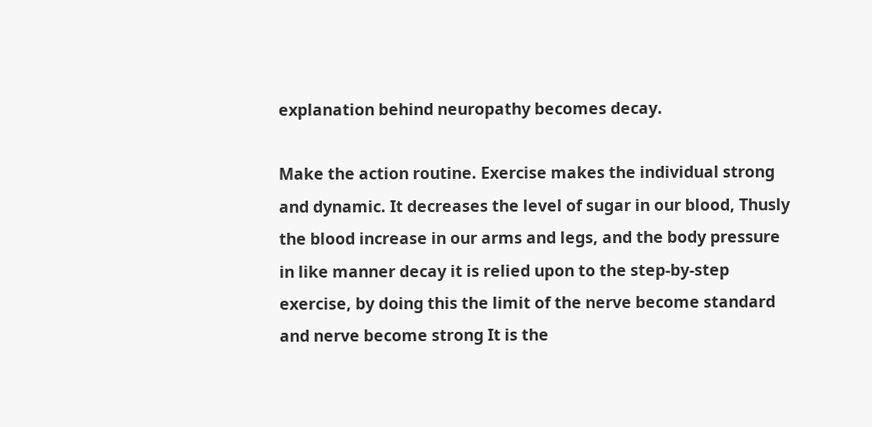explanation behind neuropathy becomes decay.

Make the action routine. Exercise makes the individual strong and dynamic. It decreases the level of sugar in our blood, Thusly the blood increase in our arms and legs, and the body pressure in like manner decay it is relied upon to the step-by-step exercise, by doing this the limit of the nerve become standard and nerve become strong It is the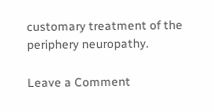customary treatment of the periphery neuropathy.

Leave a Comment